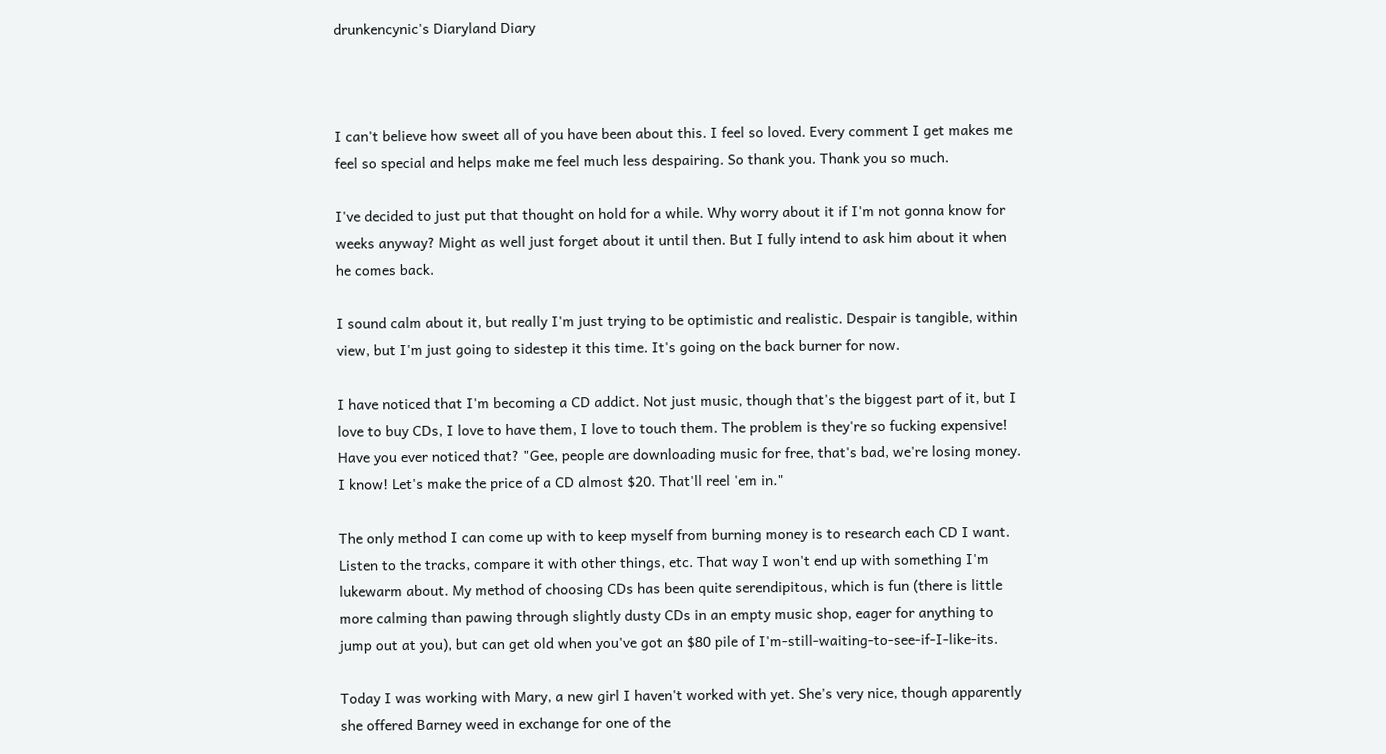drunkencynic's Diaryland Diary



I can't believe how sweet all of you have been about this. I feel so loved. Every comment I get makes me feel so special and helps make me feel much less despairing. So thank you. Thank you so much.

I've decided to just put that thought on hold for a while. Why worry about it if I'm not gonna know for weeks anyway? Might as well just forget about it until then. But I fully intend to ask him about it when he comes back.

I sound calm about it, but really I'm just trying to be optimistic and realistic. Despair is tangible, within view, but I'm just going to sidestep it this time. It's going on the back burner for now.

I have noticed that I'm becoming a CD addict. Not just music, though that's the biggest part of it, but I love to buy CDs, I love to have them, I love to touch them. The problem is they're so fucking expensive! Have you ever noticed that? "Gee, people are downloading music for free, that's bad, we're losing money. I know! Let's make the price of a CD almost $20. That'll reel 'em in."

The only method I can come up with to keep myself from burning money is to research each CD I want. Listen to the tracks, compare it with other things, etc. That way I won't end up with something I'm lukewarm about. My method of choosing CDs has been quite serendipitous, which is fun (there is little more calming than pawing through slightly dusty CDs in an empty music shop, eager for anything to jump out at you), but can get old when you've got an $80 pile of I'm-still-waiting-to-see-if-I-like-its.

Today I was working with Mary, a new girl I haven't worked with yet. She's very nice, though apparently she offered Barney weed in exchange for one of the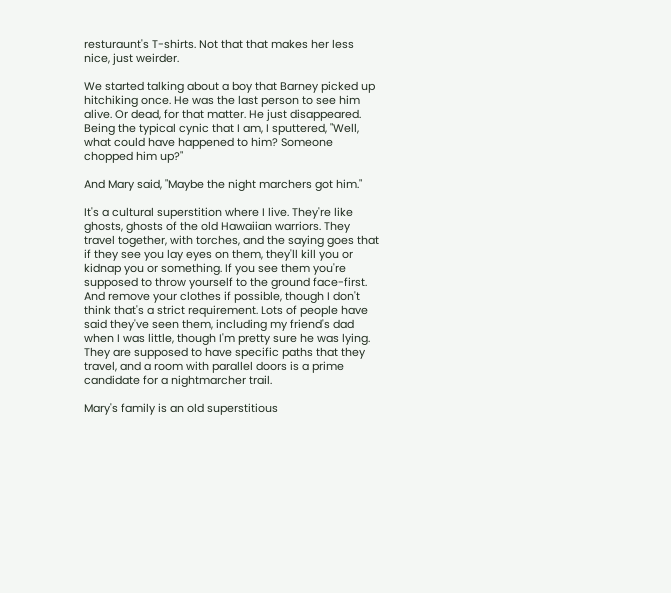resturaunt's T-shirts. Not that that makes her less nice, just weirder.

We started talking about a boy that Barney picked up hitchiking once. He was the last person to see him alive. Or dead, for that matter. He just disappeared. Being the typical cynic that I am, I sputtered, "Well, what could have happened to him? Someone chopped him up?"

And Mary said, "Maybe the night marchers got him."

It's a cultural superstition where I live. They're like ghosts, ghosts of the old Hawaiian warriors. They travel together, with torches, and the saying goes that if they see you lay eyes on them, they'll kill you or kidnap you or something. If you see them you're supposed to throw yourself to the ground face-first. And remove your clothes if possible, though I don't think that's a strict requirement. Lots of people have said they've seen them, including my friend's dad when I was little, though I'm pretty sure he was lying. They are supposed to have specific paths that they travel, and a room with parallel doors is a prime candidate for a nightmarcher trail.

Mary's family is an old superstitious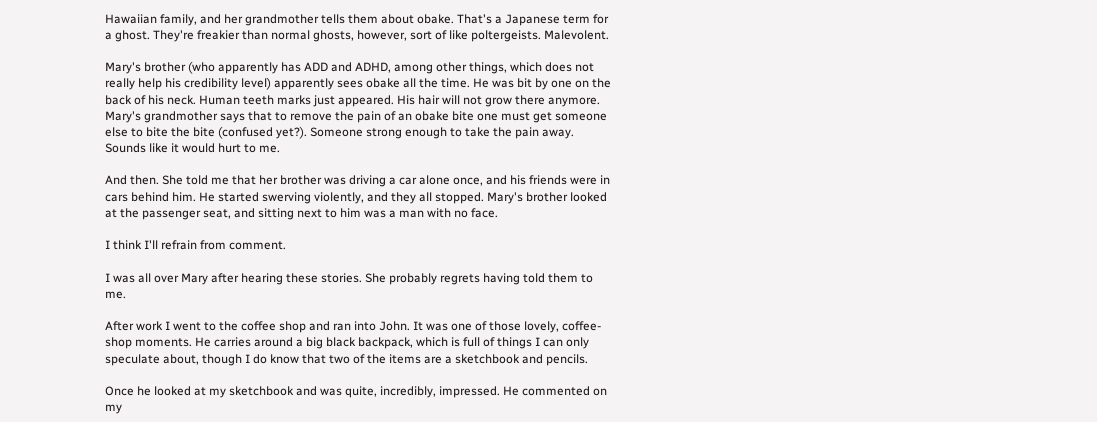Hawaiian family, and her grandmother tells them about obake. That's a Japanese term for a ghost. They're freakier than normal ghosts, however, sort of like poltergeists. Malevolent.

Mary's brother (who apparently has ADD and ADHD, among other things, which does not really help his credibility level) apparently sees obake all the time. He was bit by one on the back of his neck. Human teeth marks just appeared. His hair will not grow there anymore. Mary's grandmother says that to remove the pain of an obake bite one must get someone else to bite the bite (confused yet?). Someone strong enough to take the pain away. Sounds like it would hurt to me.

And then. She told me that her brother was driving a car alone once, and his friends were in cars behind him. He started swerving violently, and they all stopped. Mary's brother looked at the passenger seat, and sitting next to him was a man with no face.

I think I'll refrain from comment.

I was all over Mary after hearing these stories. She probably regrets having told them to me.

After work I went to the coffee shop and ran into John. It was one of those lovely, coffee-shop moments. He carries around a big black backpack, which is full of things I can only speculate about, though I do know that two of the items are a sketchbook and pencils.

Once he looked at my sketchbook and was quite, incredibly, impressed. He commented on my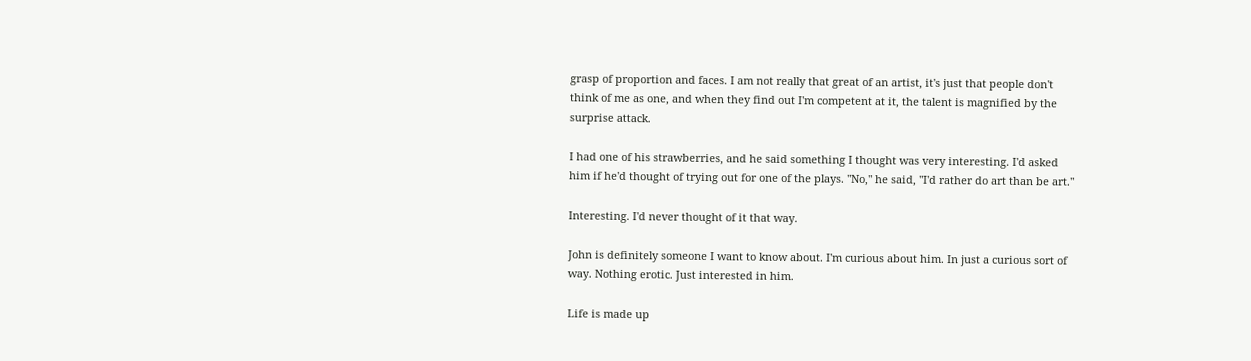grasp of proportion and faces. I am not really that great of an artist, it's just that people don't think of me as one, and when they find out I'm competent at it, the talent is magnified by the surprise attack.

I had one of his strawberries, and he said something I thought was very interesting. I'd asked him if he'd thought of trying out for one of the plays. "No," he said, "I'd rather do art than be art."

Interesting. I'd never thought of it that way.

John is definitely someone I want to know about. I'm curious about him. In just a curious sort of way. Nothing erotic. Just interested in him.

Life is made up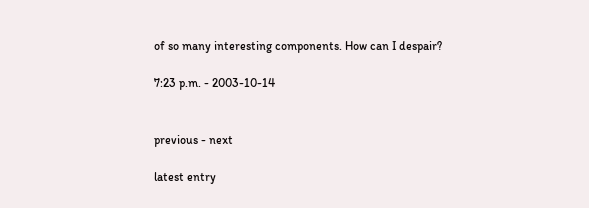of so many interesting components. How can I despair?

7:23 p.m. - 2003-10-14


previous - next

latest entry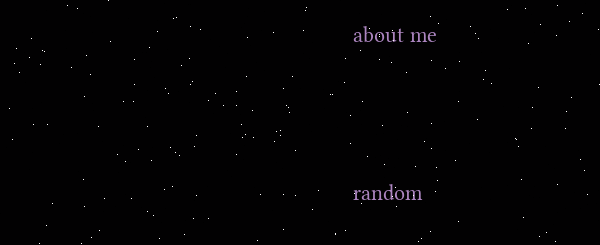about me





random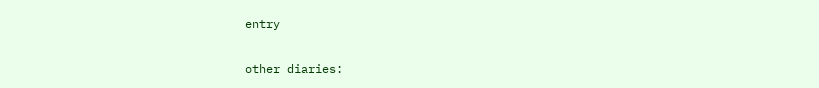entry

other diaries: